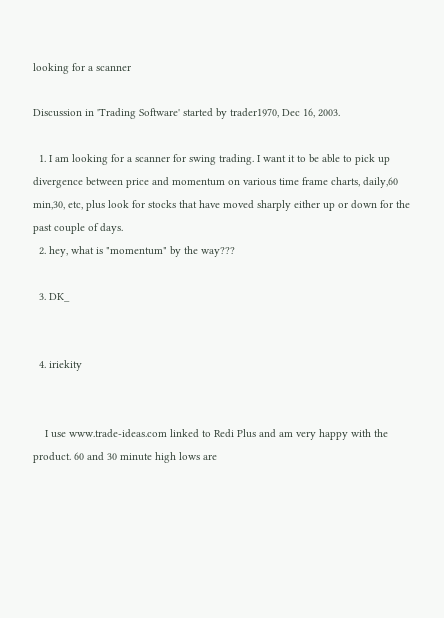looking for a scanner

Discussion in 'Trading Software' started by trader1970, Dec 16, 2003.

  1. I am looking for a scanner for swing trading. I want it to be able to pick up divergence between price and momentum on various time frame charts, daily,60 min,30, etc, plus look for stocks that have moved sharply either up or down for the past couple of days.
  2. hey, what is "momentum" by the way???

  3. DK_


  4. iriekity


    I use www.trade-ideas.com linked to Redi Plus and am very happy with the product. 60 and 30 minute high lows are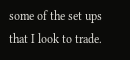some of the set ups that I look to trade.